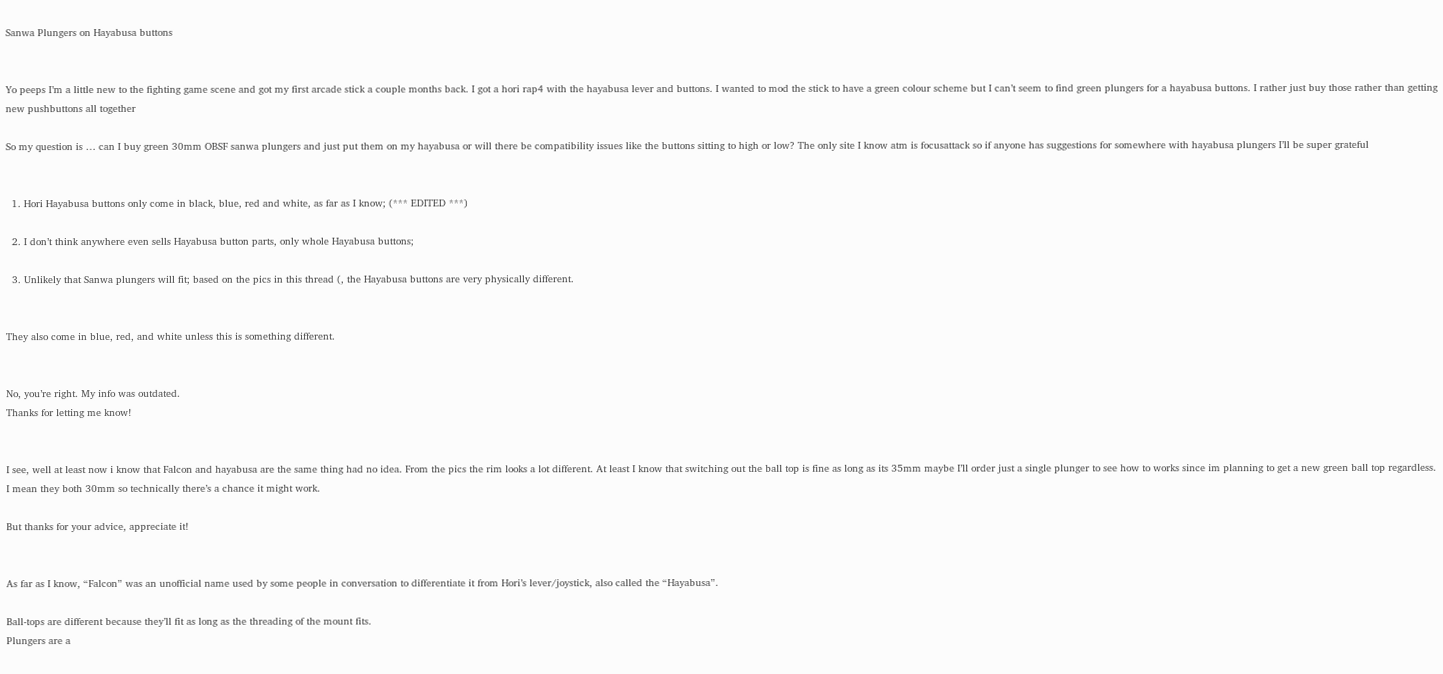Sanwa Plungers on Hayabusa buttons


Yo peeps I’m a little new to the fighting game scene and got my first arcade stick a couple months back. I got a hori rap4 with the hayabusa lever and buttons. I wanted to mod the stick to have a green colour scheme but I can’t seem to find green plungers for a hayabusa buttons. I rather just buy those rather than getting new pushbuttons all together

So my question is … can I buy green 30mm OBSF sanwa plungers and just put them on my hayabusa or will there be compatibility issues like the buttons sitting to high or low? The only site I know atm is focusattack so if anyone has suggestions for somewhere with hayabusa plungers I’ll be super grateful


  1. Hori Hayabusa buttons only come in black, blue, red and white, as far as I know; (*** EDITED ***)

  2. I don’t think anywhere even sells Hayabusa button parts, only whole Hayabusa buttons;

  3. Unlikely that Sanwa plungers will fit; based on the pics in this thread (, the Hayabusa buttons are very physically different.


They also come in blue, red, and white unless this is something different.


No, you’re right. My info was outdated.
Thanks for letting me know!


I see, well at least now i know that Falcon and hayabusa are the same thing had no idea. From the pics the rim looks a lot different. At least I know that switching out the ball top is fine as long as its 35mm maybe I’ll order just a single plunger to see how to works since im planning to get a new green ball top regardless. I mean they both 30mm so technically there’s a chance it might work.

But thanks for your advice, appreciate it!


As far as I know, “Falcon” was an unofficial name used by some people in conversation to differentiate it from Hori’s lever/joystick, also called the “Hayabusa”.

Ball-tops are different because they’ll fit as long as the threading of the mount fits.
Plungers are a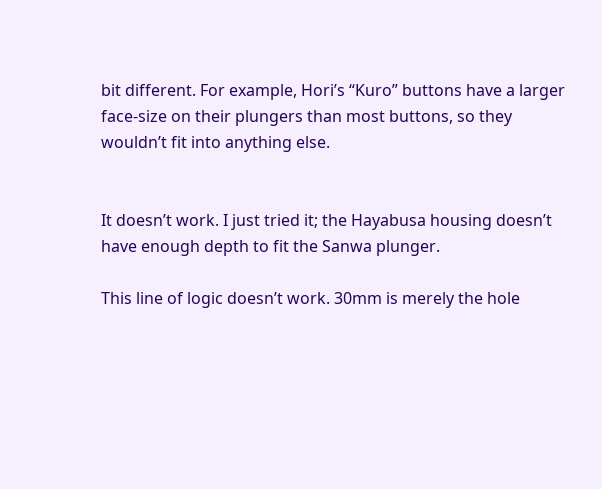bit different. For example, Hori’s “Kuro” buttons have a larger face-size on their plungers than most buttons, so they wouldn’t fit into anything else.


It doesn’t work. I just tried it; the Hayabusa housing doesn’t have enough depth to fit the Sanwa plunger.

This line of logic doesn’t work. 30mm is merely the hole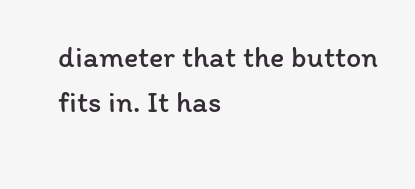diameter that the button fits in. It has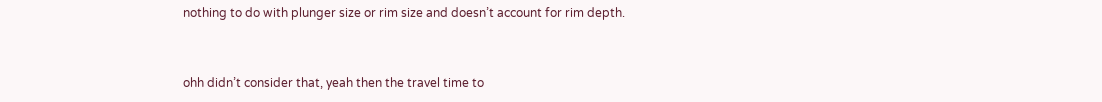nothing to do with plunger size or rim size and doesn’t account for rim depth.


ohh didn’t consider that, yeah then the travel time to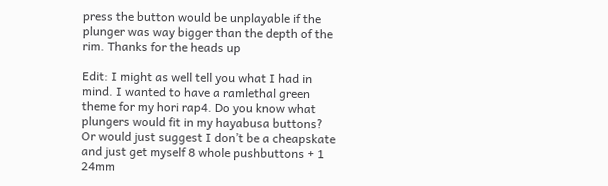press the button would be unplayable if the plunger was way bigger than the depth of the rim. Thanks for the heads up

Edit: I might as well tell you what I had in mind. I wanted to have a ramlethal green theme for my hori rap4. Do you know what plungers would fit in my hayabusa buttons?
Or would just suggest I don’t be a cheapskate and just get myself 8 whole pushbuttons + 1 24mm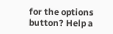for the options button? Help a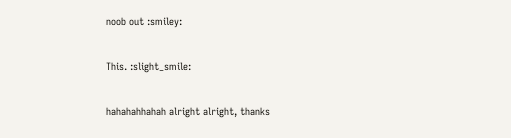noob out :smiley:


This. :slight_smile:


hahahahhahah alright alright, thanks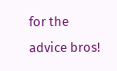for the advice bros!